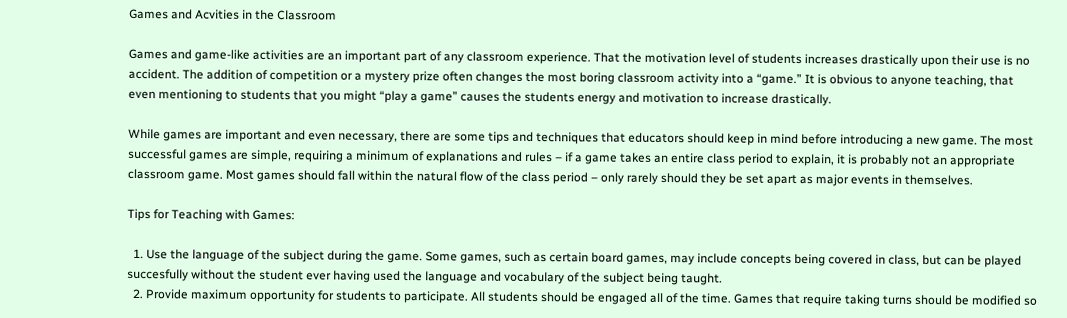Games and Acvities in the Classroom

Games and game-like activities are an important part of any classroom experience. That the motivation level of students increases drastically upon their use is no accident. The addition of competition or a mystery prize often changes the most boring classroom activity into a “game.” It is obvious to anyone teaching, that even mentioning to students that you might “play a game” causes the students energy and motivation to increase drastically.

While games are important and even necessary, there are some tips and techniques that educators should keep in mind before introducing a new game. The most successful games are simple, requiring a minimum of explanations and rules – if a game takes an entire class period to explain, it is probably not an appropriate classroom game. Most games should fall within the natural flow of the class period – only rarely should they be set apart as major events in themselves.

Tips for Teaching with Games:

  1. Use the language of the subject during the game. Some games, such as certain board games, may include concepts being covered in class, but can be played succesfully without the student ever having used the language and vocabulary of the subject being taught.
  2. Provide maximum opportunity for students to participate. All students should be engaged all of the time. Games that require taking turns should be modified so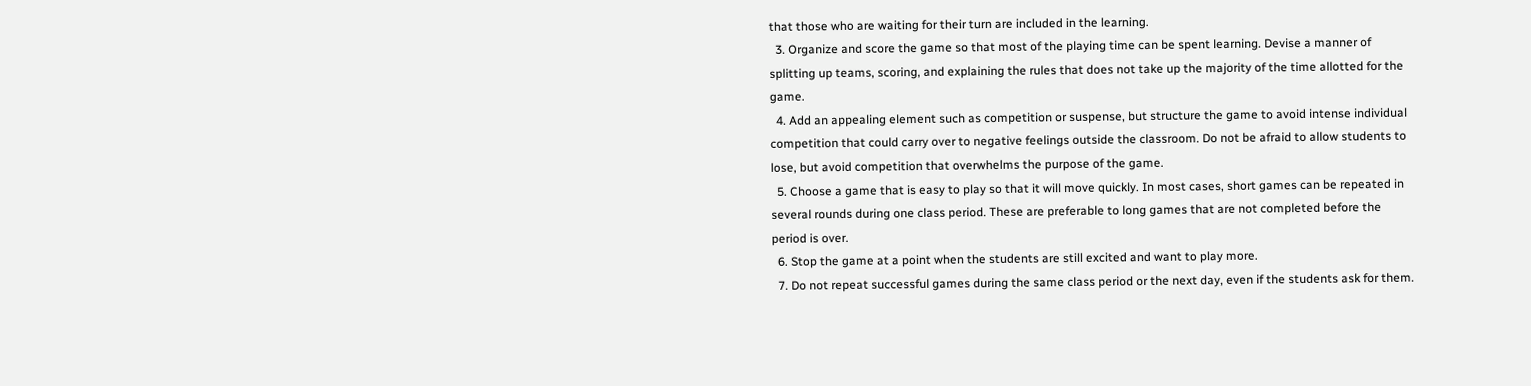that those who are waiting for their turn are included in the learning.
  3. Organize and score the game so that most of the playing time can be spent learning. Devise a manner of splitting up teams, scoring, and explaining the rules that does not take up the majority of the time allotted for the game.
  4. Add an appealing element such as competition or suspense, but structure the game to avoid intense individual competition that could carry over to negative feelings outside the classroom. Do not be afraid to allow students to lose, but avoid competition that overwhelms the purpose of the game.
  5. Choose a game that is easy to play so that it will move quickly. In most cases, short games can be repeated in several rounds during one class period. These are preferable to long games that are not completed before the period is over.
  6. Stop the game at a point when the students are still excited and want to play more.
  7. Do not repeat successful games during the same class period or the next day, even if the students ask for them.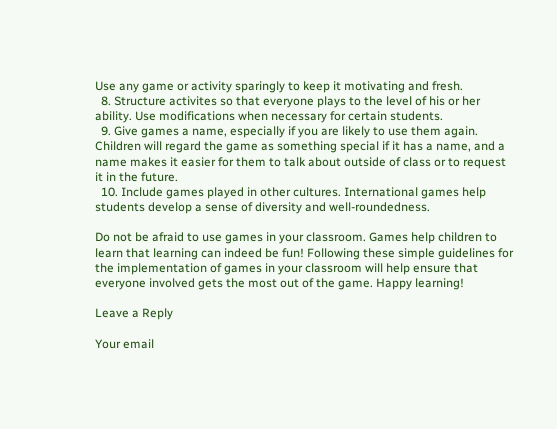Use any game or activity sparingly to keep it motivating and fresh.
  8. Structure activites so that everyone plays to the level of his or her ability. Use modifications when necessary for certain students.
  9. Give games a name, especially if you are likely to use them again. Children will regard the game as something special if it has a name, and a name makes it easier for them to talk about outside of class or to request it in the future.
  10. Include games played in other cultures. International games help students develop a sense of diversity and well-roundedness.

Do not be afraid to use games in your classroom. Games help children to learn that learning can indeed be fun! Following these simple guidelines for the implementation of games in your classroom will help ensure that everyone involved gets the most out of the game. Happy learning!

Leave a Reply

Your email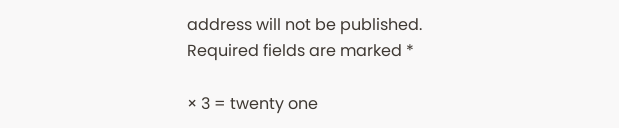address will not be published. Required fields are marked *

× 3 = twenty one